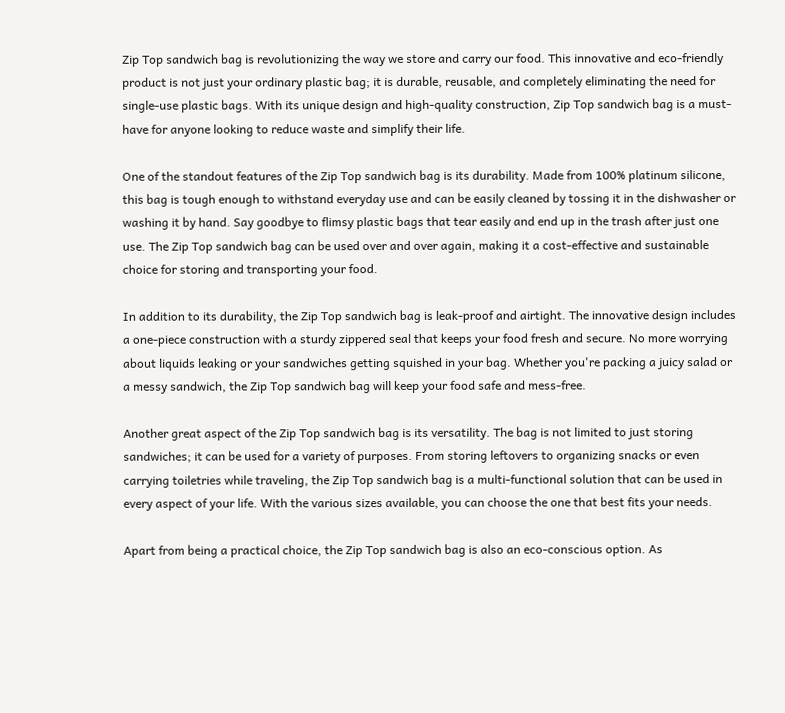Zip Top sandwich bag is revolutionizing the way we store and carry our food. This innovative and eco-friendly product is not just your ordinary plastic bag; it is durable, reusable, and completely eliminating the need for single-use plastic bags. With its unique design and high-quality construction, Zip Top sandwich bag is a must-have for anyone looking to reduce waste and simplify their life.

One of the standout features of the Zip Top sandwich bag is its durability. Made from 100% platinum silicone, this bag is tough enough to withstand everyday use and can be easily cleaned by tossing it in the dishwasher or washing it by hand. Say goodbye to flimsy plastic bags that tear easily and end up in the trash after just one use. The Zip Top sandwich bag can be used over and over again, making it a cost-effective and sustainable choice for storing and transporting your food.

In addition to its durability, the Zip Top sandwich bag is leak-proof and airtight. The innovative design includes a one-piece construction with a sturdy zippered seal that keeps your food fresh and secure. No more worrying about liquids leaking or your sandwiches getting squished in your bag. Whether you're packing a juicy salad or a messy sandwich, the Zip Top sandwich bag will keep your food safe and mess-free.

Another great aspect of the Zip Top sandwich bag is its versatility. The bag is not limited to just storing sandwiches; it can be used for a variety of purposes. From storing leftovers to organizing snacks or even carrying toiletries while traveling, the Zip Top sandwich bag is a multi-functional solution that can be used in every aspect of your life. With the various sizes available, you can choose the one that best fits your needs.

Apart from being a practical choice, the Zip Top sandwich bag is also an eco-conscious option. As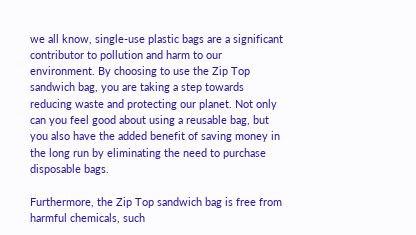we all know, single-use plastic bags are a significant contributor to pollution and harm to our environment. By choosing to use the Zip Top sandwich bag, you are taking a step towards reducing waste and protecting our planet. Not only can you feel good about using a reusable bag, but you also have the added benefit of saving money in the long run by eliminating the need to purchase disposable bags.

Furthermore, the Zip Top sandwich bag is free from harmful chemicals, such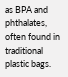as BPA and phthalates, often found in traditional plastic bags.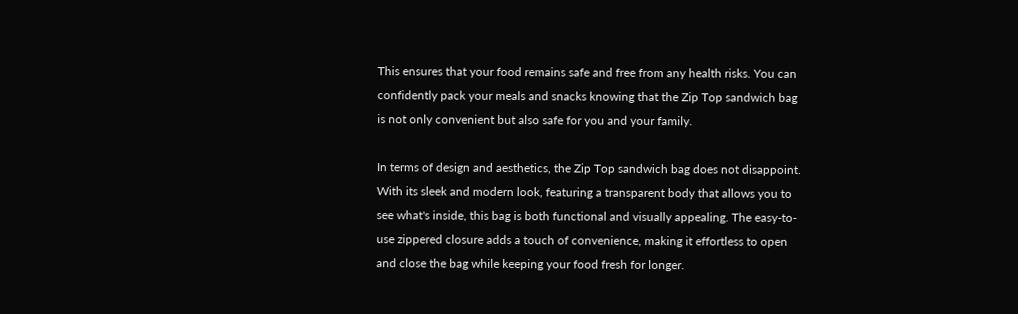This ensures that your food remains safe and free from any health risks. You can confidently pack your meals and snacks knowing that the Zip Top sandwich bag is not only convenient but also safe for you and your family.

In terms of design and aesthetics, the Zip Top sandwich bag does not disappoint. With its sleek and modern look, featuring a transparent body that allows you to see what's inside, this bag is both functional and visually appealing. The easy-to-use zippered closure adds a touch of convenience, making it effortless to open and close the bag while keeping your food fresh for longer.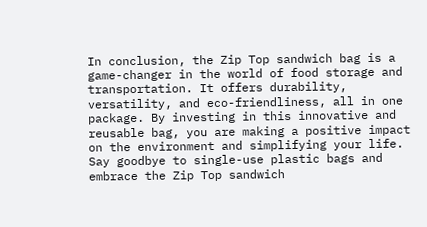In conclusion, the Zip Top sandwich bag is a game-changer in the world of food storage and transportation. It offers durability, versatility, and eco-friendliness, all in one package. By investing in this innovative and reusable bag, you are making a positive impact on the environment and simplifying your life. Say goodbye to single-use plastic bags and embrace the Zip Top sandwich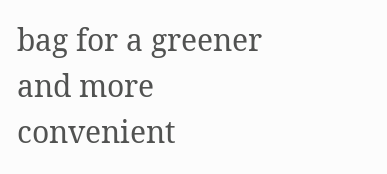bag for a greener and more convenient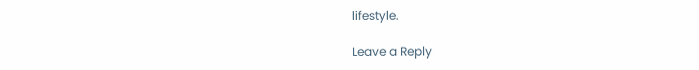lifestyle.

Leave a Reply